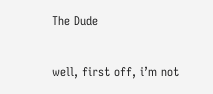The Dude

well, first off, i’m not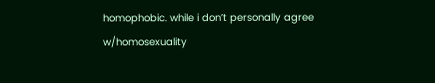homophobic. while i don’t personally agree w/homosexuality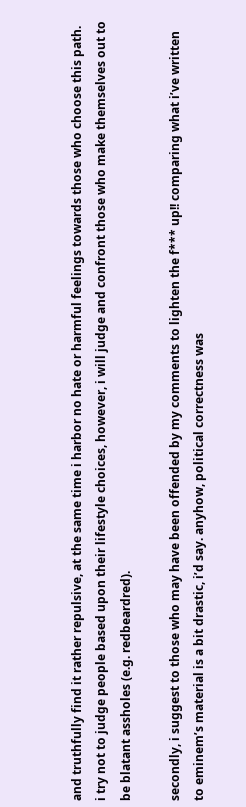and truthfully find it rather repulsive, at the same time i harbor no hate or harmful feelings towards those who choose this path. i try not to judge people based upon their lifestyle choices, however, i will judge and confront those who make themselves out to be blatant assholes (e.g. redbeardred).

secondly, i suggest to those who may have been offended by my comments to lighten the f*** up!! comparing what i’ve written to eminem’s material is a bit drastic, i’d say. anyhow, political correctness was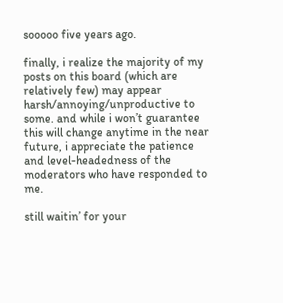sooooo five years ago.

finally, i realize the majority of my posts on this board (which are relatively few) may appear harsh/annoying/unproductive to some. and while i won’t guarantee this will change anytime in the near future, i appreciate the patience and level-headedness of the moderators who have responded to me.

still waitin’ for your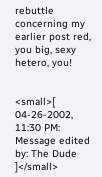rebuttle concerning my earlier post red, you big, sexy hetero, you!


<small>[ 04-26-2002, 11:30 PM: Message edited by: The Dude ]</small>